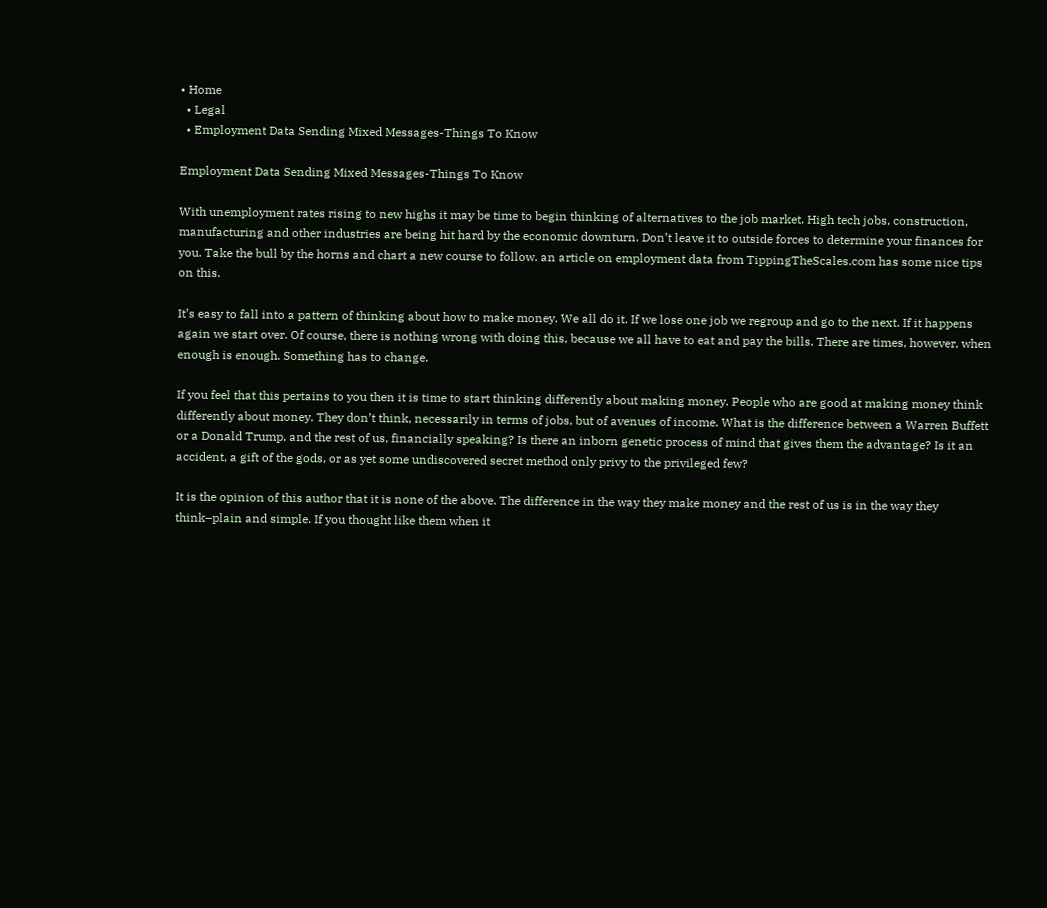• Home
  • Legal
  • Employment Data Sending Mixed Messages-Things To Know

Employment Data Sending Mixed Messages-Things To Know

With unemployment rates rising to new highs it may be time to begin thinking of alternatives to the job market. High tech jobs, construction, manufacturing and other industries are being hit hard by the economic downturn. Don’t leave it to outside forces to determine your finances for you. Take the bull by the horns and chart a new course to follow. an article on employment data from TippingTheScales.com has some nice tips on this.

It’s easy to fall into a pattern of thinking about how to make money. We all do it. If we lose one job we regroup and go to the next. If it happens again we start over. Of course, there is nothing wrong with doing this, because we all have to eat and pay the bills. There are times, however, when enough is enough. Something has to change.

If you feel that this pertains to you then it is time to start thinking differently about making money. People who are good at making money think differently about money. They don’t think, necessarily in terms of jobs, but of avenues of income. What is the difference between a Warren Buffett or a Donald Trump, and the rest of us, financially speaking? Is there an inborn genetic process of mind that gives them the advantage? Is it an accident, a gift of the gods, or as yet some undiscovered secret method only privy to the privileged few?

It is the opinion of this author that it is none of the above. The difference in the way they make money and the rest of us is in the way they think–plain and simple. If you thought like them when it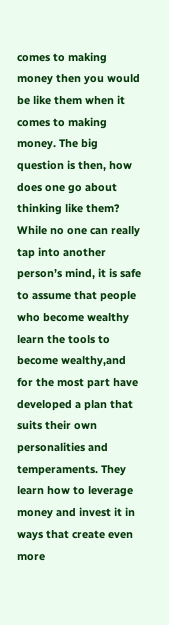comes to making money then you would be like them when it comes to making money. The big question is then, how does one go about thinking like them? While no one can really tap into another person’s mind, it is safe to assume that people who become wealthy learn the tools to become wealthy,and for the most part have developed a plan that suits their own personalities and temperaments. They learn how to leverage money and invest it in ways that create even more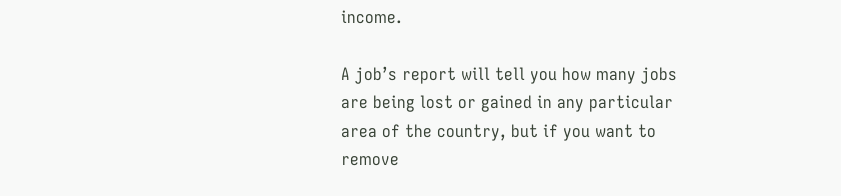income.

A job’s report will tell you how many jobs are being lost or gained in any particular area of the country, but if you want to remove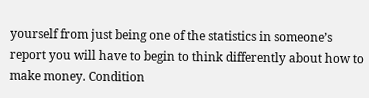yourself from just being one of the statistics in someone’s report you will have to begin to think differently about how to make money. Condition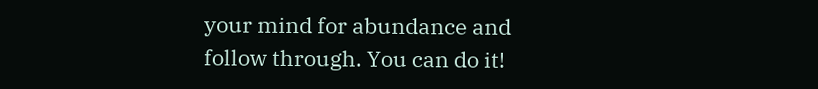your mind for abundance and follow through. You can do it!